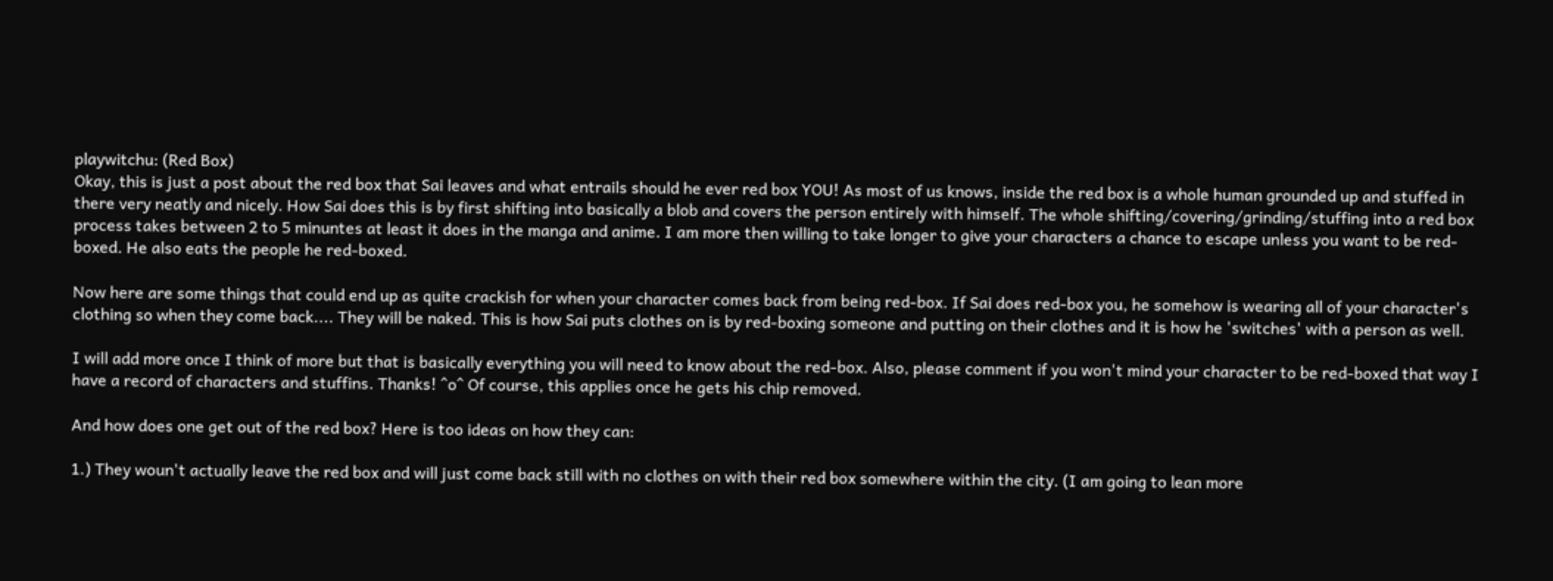playwitchu: (Red Box)
Okay, this is just a post about the red box that Sai leaves and what entrails should he ever red box YOU! As most of us knows, inside the red box is a whole human grounded up and stuffed in there very neatly and nicely. How Sai does this is by first shifting into basically a blob and covers the person entirely with himself. The whole shifting/covering/grinding/stuffing into a red box process takes between 2 to 5 minuntes at least it does in the manga and anime. I am more then willing to take longer to give your characters a chance to escape unless you want to be red-boxed. He also eats the people he red-boxed.

Now here are some things that could end up as quite crackish for when your character comes back from being red-box. If Sai does red-box you, he somehow is wearing all of your character's clothing so when they come back.... They will be naked. This is how Sai puts clothes on is by red-boxing someone and putting on their clothes and it is how he 'switches' with a person as well.

I will add more once I think of more but that is basically everything you will need to know about the red-box. Also, please comment if you won't mind your character to be red-boxed that way I have a record of characters and stuffins. Thanks! ^o^ Of course, this applies once he gets his chip removed.

And how does one get out of the red box? Here is too ideas on how they can:

1.) They woun't actually leave the red box and will just come back still with no clothes on with their red box somewhere within the city. (I am going to lean more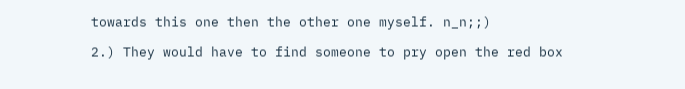towards this one then the other one myself. n_n;;)

2.) They would have to find someone to pry open the red box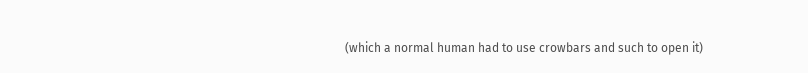(which a normal human had to use crowbars and such to open it)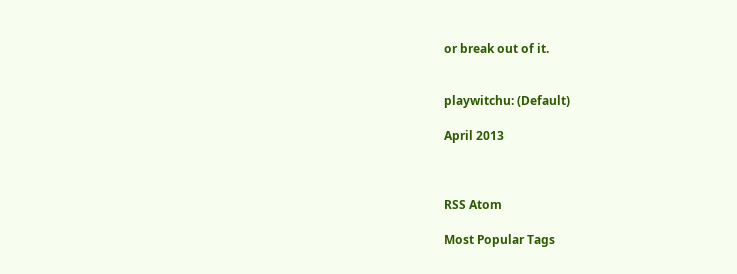or break out of it.


playwitchu: (Default)

April 2013



RSS Atom

Most Popular Tags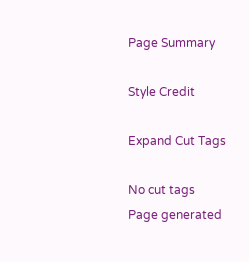Page Summary

Style Credit

Expand Cut Tags

No cut tags
Page generated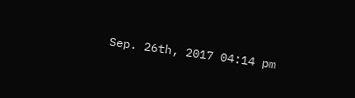Sep. 26th, 2017 04:14 pm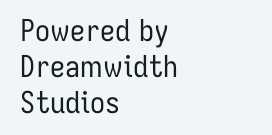Powered by Dreamwidth Studios